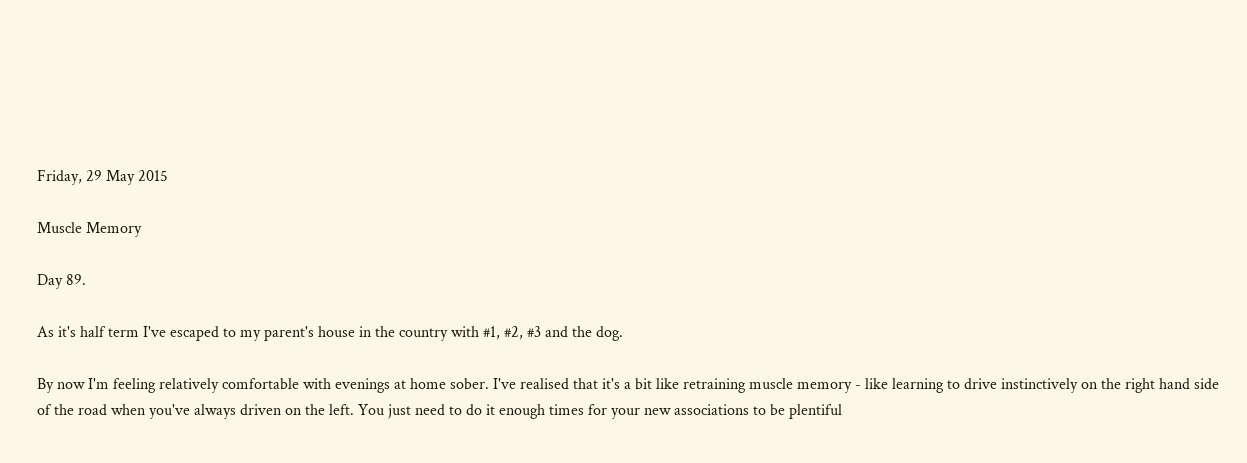Friday, 29 May 2015

Muscle Memory

Day 89.

As it's half term I've escaped to my parent's house in the country with #1, #2, #3 and the dog.

By now I'm feeling relatively comfortable with evenings at home sober. I've realised that it's a bit like retraining muscle memory - like learning to drive instinctively on the right hand side of the road when you've always driven on the left. You just need to do it enough times for your new associations to be plentiful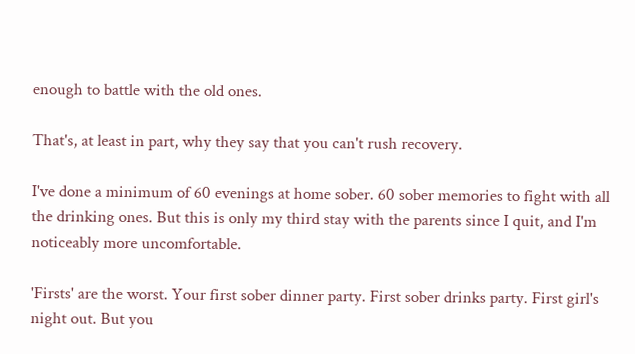enough to battle with the old ones.

That's, at least in part, why they say that you can't rush recovery.

I've done a minimum of 60 evenings at home sober. 60 sober memories to fight with all the drinking ones. But this is only my third stay with the parents since I quit, and I'm noticeably more uncomfortable.

'Firsts' are the worst. Your first sober dinner party. First sober drinks party. First girl's night out. But you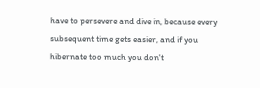have to persevere and dive in, because every subsequent time gets easier, and if you hibernate too much you don't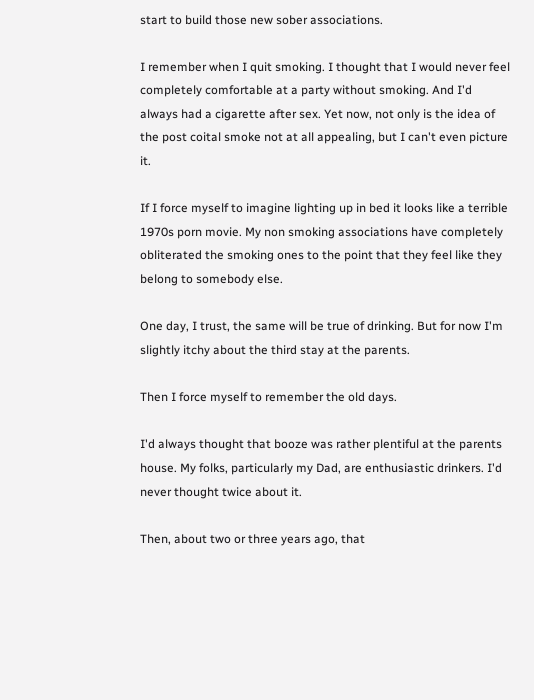start to build those new sober associations.

I remember when I quit smoking. I thought that I would never feel completely comfortable at a party without smoking. And I'd always had a cigarette after sex. Yet now, not only is the idea of the post coital smoke not at all appealing, but I can't even picture it.

If I force myself to imagine lighting up in bed it looks like a terrible 1970s porn movie. My non smoking associations have completely obliterated the smoking ones to the point that they feel like they belong to somebody else.

One day, I trust, the same will be true of drinking. But for now I'm slightly itchy about the third stay at the parents.

Then I force myself to remember the old days.

I'd always thought that booze was rather plentiful at the parents house. My folks, particularly my Dad, are enthusiastic drinkers. I'd never thought twice about it.

Then, about two or three years ago, that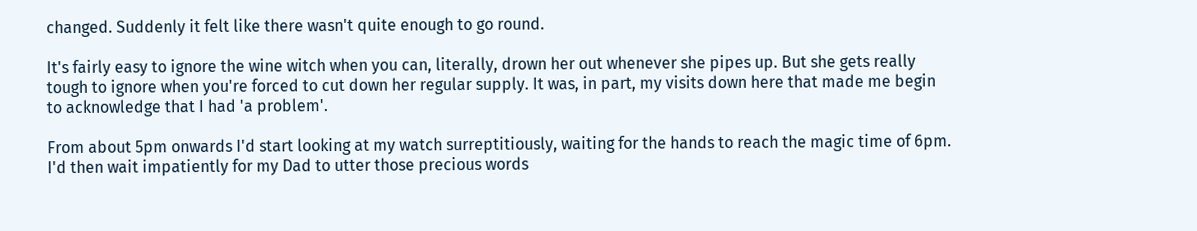changed. Suddenly it felt like there wasn't quite enough to go round.

It's fairly easy to ignore the wine witch when you can, literally, drown her out whenever she pipes up. But she gets really tough to ignore when you're forced to cut down her regular supply. It was, in part, my visits down here that made me begin to acknowledge that I had 'a problem'.

From about 5pm onwards I'd start looking at my watch surreptitiously, waiting for the hands to reach the magic time of 6pm. I'd then wait impatiently for my Dad to utter those precious words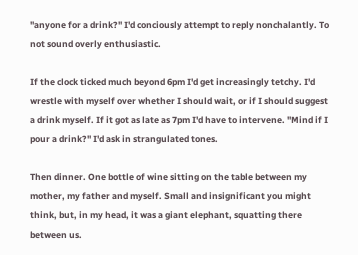"anyone for a drink?" I'd conciously attempt to reply nonchalantly. To not sound overly enthusiastic.

If the clock ticked much beyond 6pm I'd get increasingly tetchy. I'd wrestle with myself over whether I should wait, or if I should suggest a drink myself. If it got as late as 7pm I'd have to intervene. "Mind if I pour a drink?" I'd ask in strangulated tones.

Then dinner. One bottle of wine sitting on the table between my mother, my father and myself. Small and insignificant you might think, but, in my head, it was a giant elephant, squatting there between us.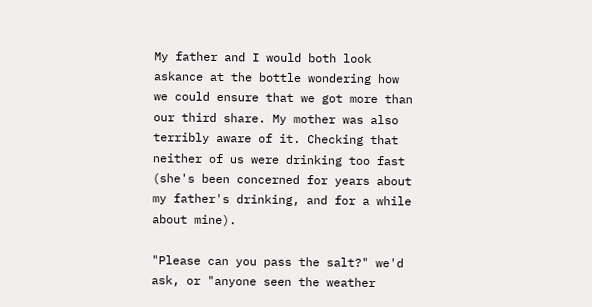My father and I would both look askance at the bottle wondering how we could ensure that we got more than our third share. My mother was also terribly aware of it. Checking that neither of us were drinking too fast (she's been concerned for years about my father's drinking, and for a while about mine).

"Please can you pass the salt?" we'd ask, or "anyone seen the weather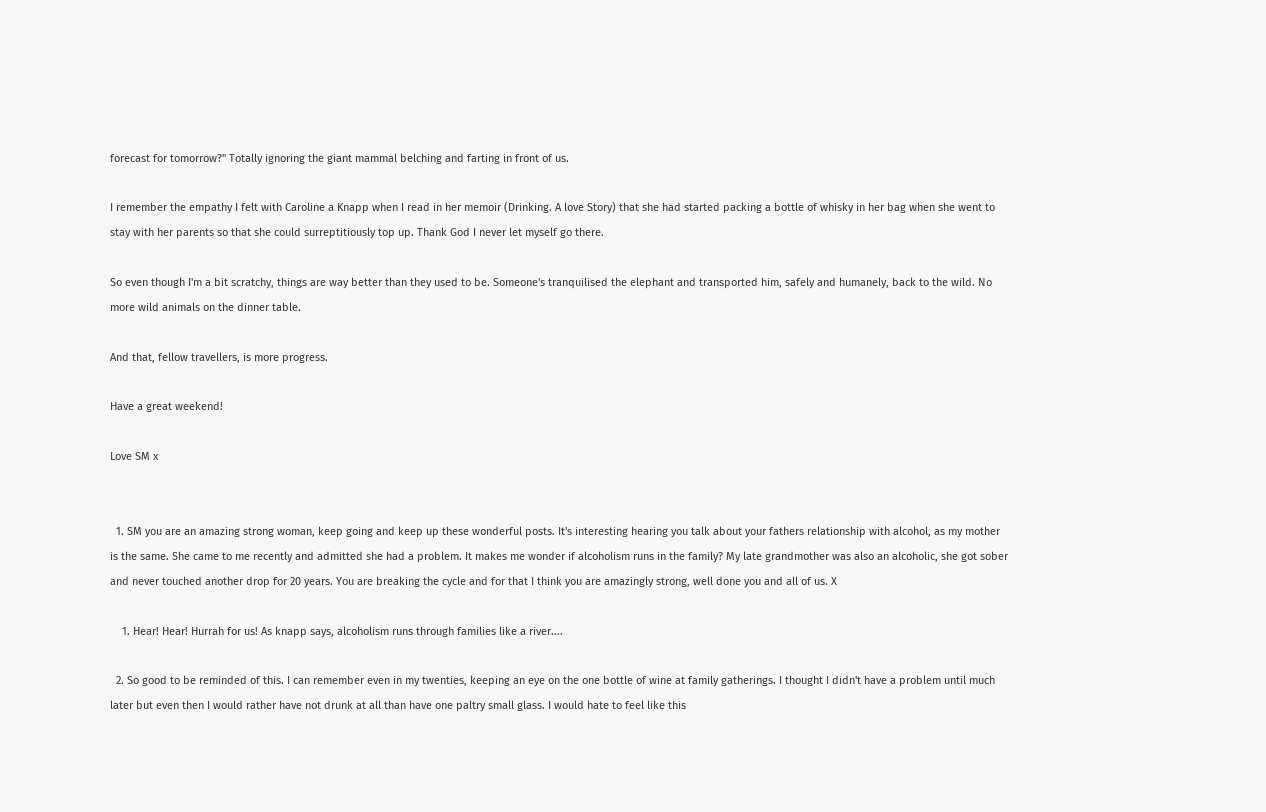forecast for tomorrow?" Totally ignoring the giant mammal belching and farting in front of us.

I remember the empathy I felt with Caroline a Knapp when I read in her memoir (Drinking. A love Story) that she had started packing a bottle of whisky in her bag when she went to stay with her parents so that she could surreptitiously top up. Thank God I never let myself go there.

So even though I'm a bit scratchy, things are way better than they used to be. Someone's tranquilised the elephant and transported him, safely and humanely, back to the wild. No more wild animals on the dinner table.

And that, fellow travellers, is more progress.

Have a great weekend!

Love SM x


  1. SM you are an amazing strong woman, keep going and keep up these wonderful posts. It's interesting hearing you talk about your fathers relationship with alcohol, as my mother is the same. She came to me recently and admitted she had a problem. It makes me wonder if alcoholism runs in the family? My late grandmother was also an alcoholic, she got sober and never touched another drop for 20 years. You are breaking the cycle and for that I think you are amazingly strong, well done you and all of us. X

    1. Hear! Hear! Hurrah for us! As knapp says, alcoholism runs through families like a river....

  2. So good to be reminded of this. I can remember even in my twenties, keeping an eye on the one bottle of wine at family gatherings. I thought I didn't have a problem until much later but even then I would rather have not drunk at all than have one paltry small glass. I would hate to feel like this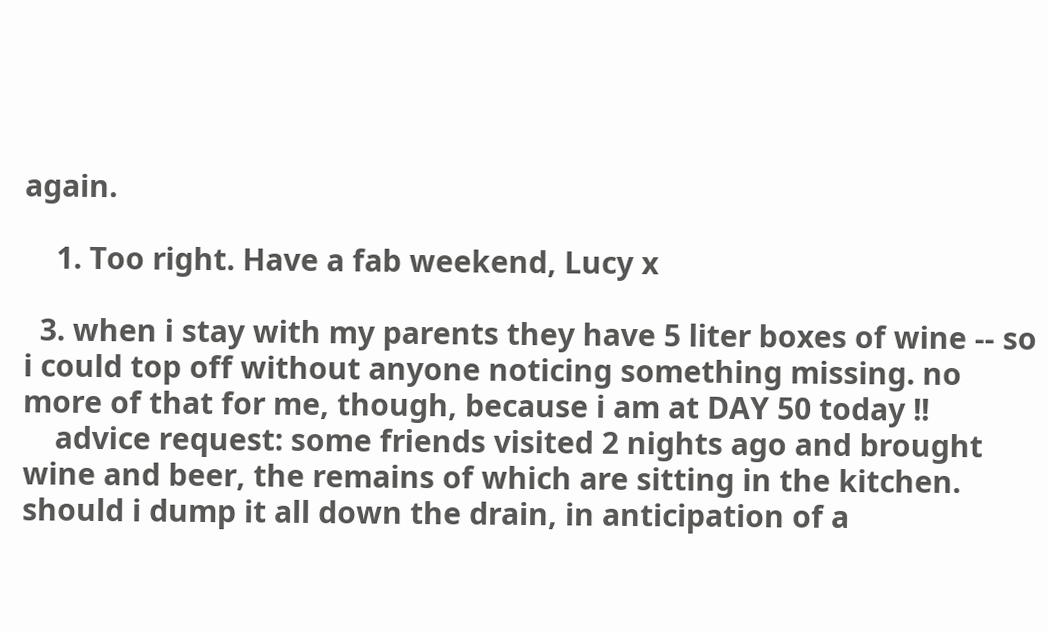again.

    1. Too right. Have a fab weekend, Lucy x

  3. when i stay with my parents they have 5 liter boxes of wine -- so i could top off without anyone noticing something missing. no more of that for me, though, because i am at DAY 50 today !!
    advice request: some friends visited 2 nights ago and brought wine and beer, the remains of which are sitting in the kitchen. should i dump it all down the drain, in anticipation of a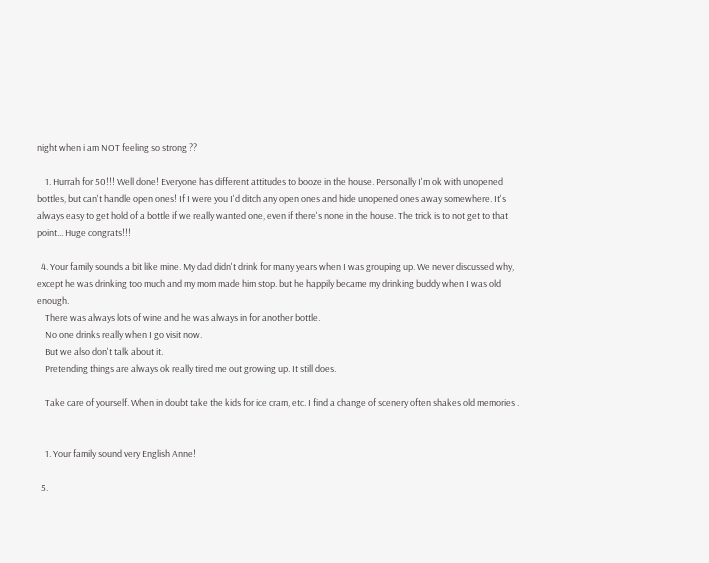night when i am NOT feeling so strong ??

    1. Hurrah for 50!!! Well done! Everyone has different attitudes to booze in the house. Personally I'm ok with unopened bottles, but can't handle open ones! If I were you I'd ditch any open ones and hide unopened ones away somewhere. It's always easy to get hold of a bottle if we really wanted one, even if there's none in the house. The trick is to not get to that point... Huge congrats!!!

  4. Your family sounds a bit like mine. My dad didn't drink for many years when I was grouping up. We never discussed why, except he was drinking too much and my mom made him stop. but he happily became my drinking buddy when I was old enough.
    There was always lots of wine and he was always in for another bottle.
    No one drinks really when I go visit now.
    But we also don't talk about it.
    Pretending things are always ok really tired me out growing up. It still does.

    Take care of yourself. When in doubt take the kids for ice cram, etc. I find a change of scenery often shakes old memories .


    1. Your family sound very English Anne!

  5.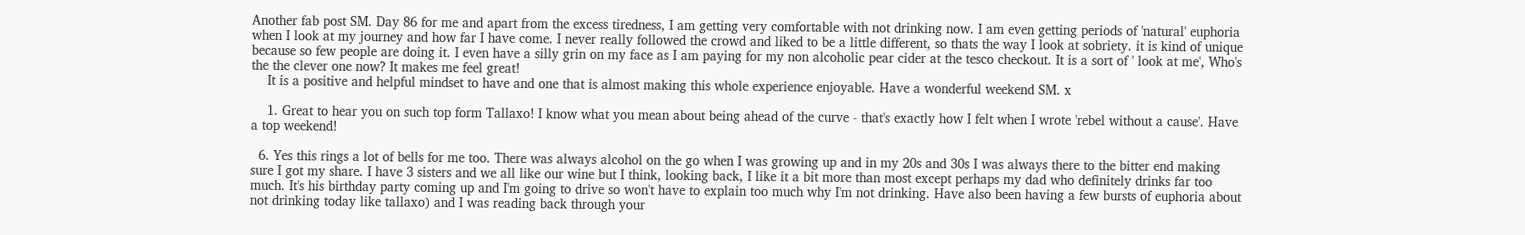Another fab post SM. Day 86 for me and apart from the excess tiredness, I am getting very comfortable with not drinking now. I am even getting periods of 'natural' euphoria when I look at my journey and how far I have come. I never really followed the crowd and liked to be a little different, so thats the way I look at sobriety. it is kind of unique because so few people are doing it. I even have a silly grin on my face as I am paying for my non alcoholic pear cider at the tesco checkout. It is a sort of ' look at me', Who's the the clever one now? It makes me feel great!
    It is a positive and helpful mindset to have and one that is almost making this whole experience enjoyable. Have a wonderful weekend SM. x

    1. Great to hear you on such top form Tallaxo! I know what you mean about being ahead of the curve - that's exactly how I felt when I wrote 'rebel without a cause'. Have a top weekend!

  6. Yes this rings a lot of bells for me too. There was always alcohol on the go when I was growing up and in my 20s and 30s I was always there to the bitter end making sure I got my share. I have 3 sisters and we all like our wine but I think, looking back, I like it a bit more than most except perhaps my dad who definitely drinks far too much. It's his birthday party coming up and I'm going to drive so won't have to explain too much why I'm not drinking. Have also been having a few bursts of euphoria about not drinking today like tallaxo) and I was reading back through your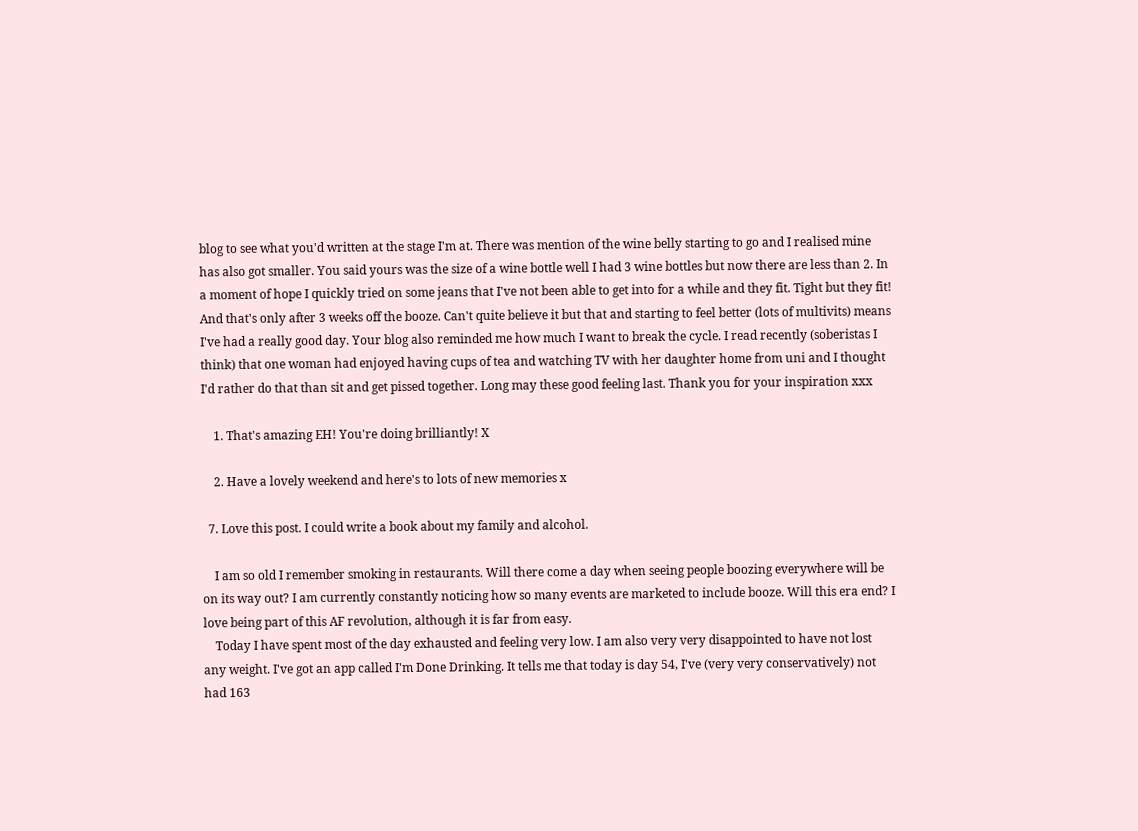blog to see what you'd written at the stage I'm at. There was mention of the wine belly starting to go and I realised mine has also got smaller. You said yours was the size of a wine bottle well I had 3 wine bottles but now there are less than 2. In a moment of hope I quickly tried on some jeans that I've not been able to get into for a while and they fit. Tight but they fit! And that's only after 3 weeks off the booze. Can't quite believe it but that and starting to feel better (lots of multivits) means I've had a really good day. Your blog also reminded me how much I want to break the cycle. I read recently (soberistas I think) that one woman had enjoyed having cups of tea and watching TV with her daughter home from uni and I thought I'd rather do that than sit and get pissed together. Long may these good feeling last. Thank you for your inspiration xxx

    1. That's amazing EH! You're doing brilliantly! X

    2. Have a lovely weekend and here's to lots of new memories x

  7. Love this post. I could write a book about my family and alcohol.

    I am so old I remember smoking in restaurants. Will there come a day when seeing people boozing everywhere will be on its way out? I am currently constantly noticing how so many events are marketed to include booze. Will this era end? I love being part of this AF revolution, although it is far from easy.
    Today I have spent most of the day exhausted and feeling very low. I am also very very disappointed to have not lost any weight. I've got an app called I'm Done Drinking. It tells me that today is day 54, I've (very very conservatively) not had 163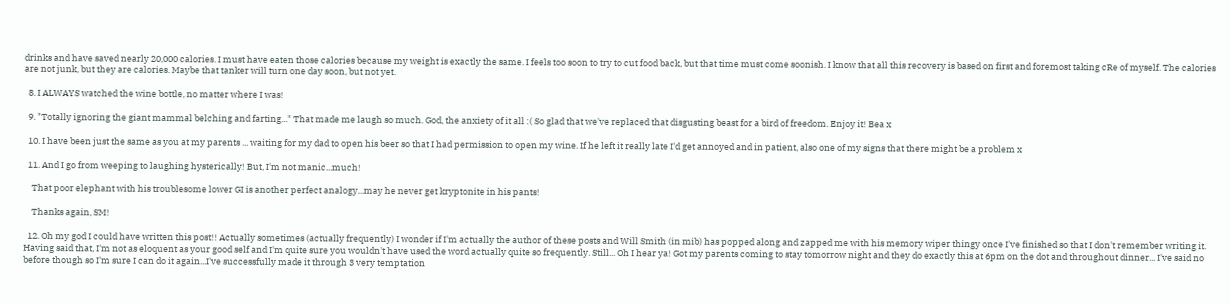drinks and have saved nearly 20,000 calories. I must have eaten those calories because my weight is exactly the same. I feels too soon to try to cut food back, but that time must come soonish. I know that all this recovery is based on first and foremost taking cRe of myself. The calories are not junk, but they are calories. Maybe that tanker will turn one day soon, but not yet.

  8. I ALWAYS watched the wine bottle, no matter where I was!

  9. "Totally ignoring the giant mammal belching and farting..." That made me laugh so much. God, the anxiety of it all :( So glad that we've replaced that disgusting beast for a bird of freedom. Enjoy it! Bea x

  10. I have been just the same as you at my parents ... waiting for my dad to open his beer so that I had permission to open my wine. If he left it really late I'd get annoyed and in patient, also one of my signs that there might be a problem x

  11. And I go from weeping to laughing hysterically! But, I'm not manic...much!

    That poor elephant with his troublesome lower GI is another perfect analogy...may he never get kryptonite in his pants!

    Thanks again, SM!

  12. Oh my god I could have written this post!! Actually sometimes (actually frequently) I wonder if I'm actually the author of these posts and Will Smith (in mib) has popped along and zapped me with his memory wiper thingy once I've finished so that I don't remember writing it. Having said that, I'm not as eloquent as your good self and I'm quite sure you wouldn't have used the word actually quite so frequently. Still... Oh I hear ya! Got my parents coming to stay tomorrow night and they do exactly this at 6pm on the dot and throughout dinner... I've said no before though so I'm sure I can do it again...I've successfully made it through 3 very temptation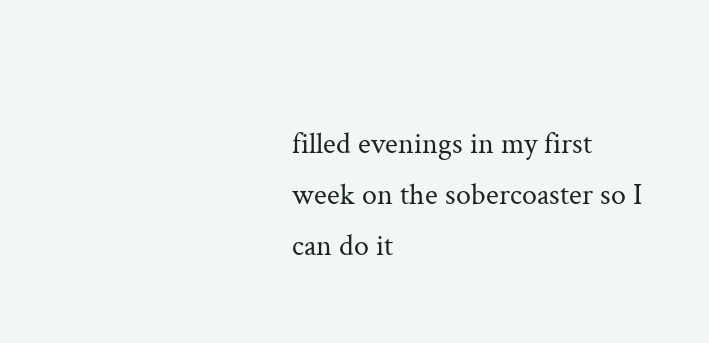filled evenings in my first week on the sobercoaster so I can do it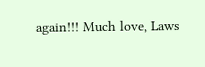again!!! Much love, Laws